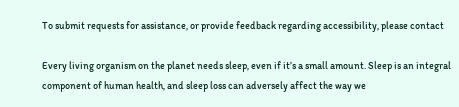To submit requests for assistance, or provide feedback regarding accessibility, please contact

Every living organism on the planet needs sleep, even if it’s a small amount. Sleep is an integral component of human health, and sleep loss can adversely affect the way we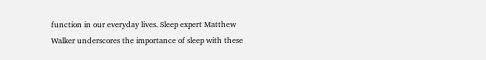function in our everyday lives. Sleep expert Matthew Walker underscores the importance of sleep with these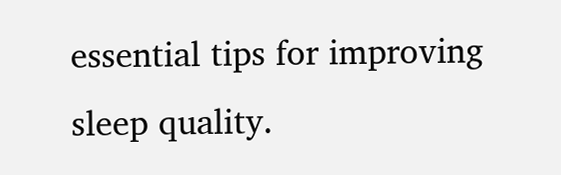essential tips for improving sleep quality.